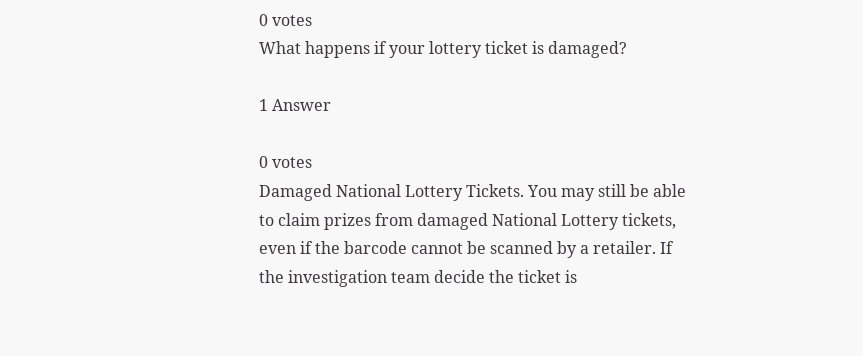0 votes
What happens if your lottery ticket is damaged?

1 Answer

0 votes
Damaged National Lottery Tickets. You may still be able to claim prizes from damaged National Lottery tickets, even if the barcode cannot be scanned by a retailer. If the investigation team decide the ticket is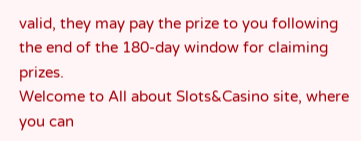valid, they may pay the prize to you following the end of the 180-day window for claiming prizes.
Welcome to All about Slots&Casino site, where you can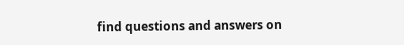find questions and answers on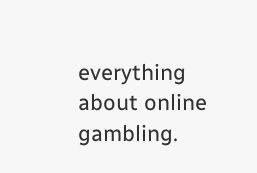everything about online gambling.